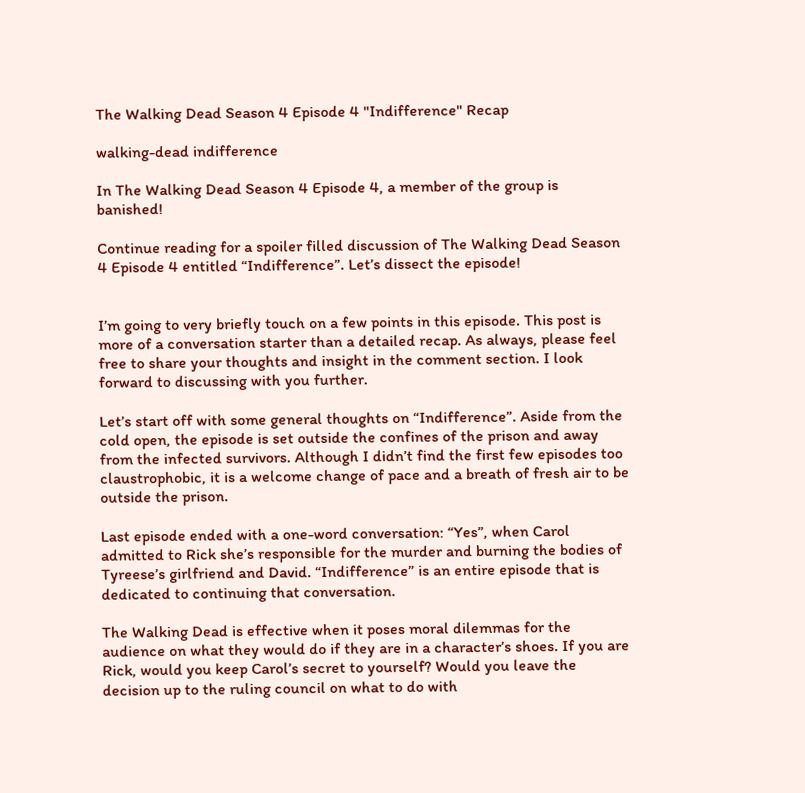The Walking Dead Season 4 Episode 4 "Indifference" Recap

walking-dead indifference

In The Walking Dead Season 4 Episode 4, a member of the group is banished!

Continue reading for a spoiler filled discussion of The Walking Dead Season 4 Episode 4 entitled “Indifference”. Let’s dissect the episode!


I’m going to very briefly touch on a few points in this episode. This post is more of a conversation starter than a detailed recap. As always, please feel free to share your thoughts and insight in the comment section. I look forward to discussing with you further.

Let’s start off with some general thoughts on “Indifference”. Aside from the cold open, the episode is set outside the confines of the prison and away from the infected survivors. Although I didn’t find the first few episodes too claustrophobic, it is a welcome change of pace and a breath of fresh air to be outside the prison.

Last episode ended with a one-word conversation: “Yes”, when Carol admitted to Rick she’s responsible for the murder and burning the bodies of Tyreese’s girlfriend and David. “Indifference” is an entire episode that is dedicated to continuing that conversation.

The Walking Dead is effective when it poses moral dilemmas for the audience on what they would do if they are in a character’s shoes. If you are Rick, would you keep Carol’s secret to yourself? Would you leave the decision up to the ruling council on what to do with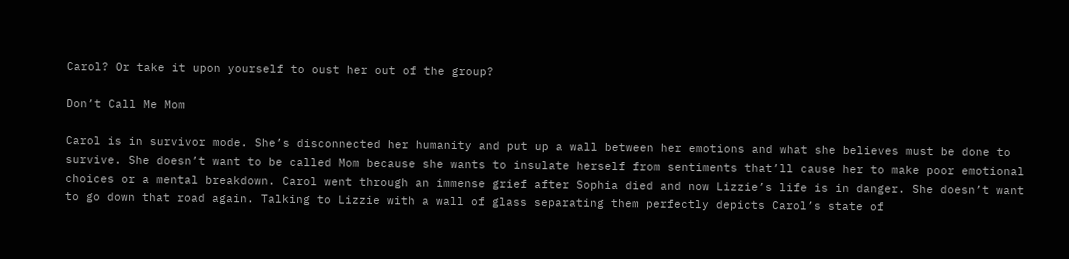Carol? Or take it upon yourself to oust her out of the group?

Don’t Call Me Mom

Carol is in survivor mode. She’s disconnected her humanity and put up a wall between her emotions and what she believes must be done to survive. She doesn’t want to be called Mom because she wants to insulate herself from sentiments that’ll cause her to make poor emotional choices or a mental breakdown. Carol went through an immense grief after Sophia died and now Lizzie’s life is in danger. She doesn’t want to go down that road again. Talking to Lizzie with a wall of glass separating them perfectly depicts Carol’s state of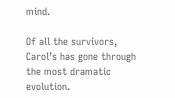mind.

Of all the survivors, Carol’s has gone through the most dramatic evolution.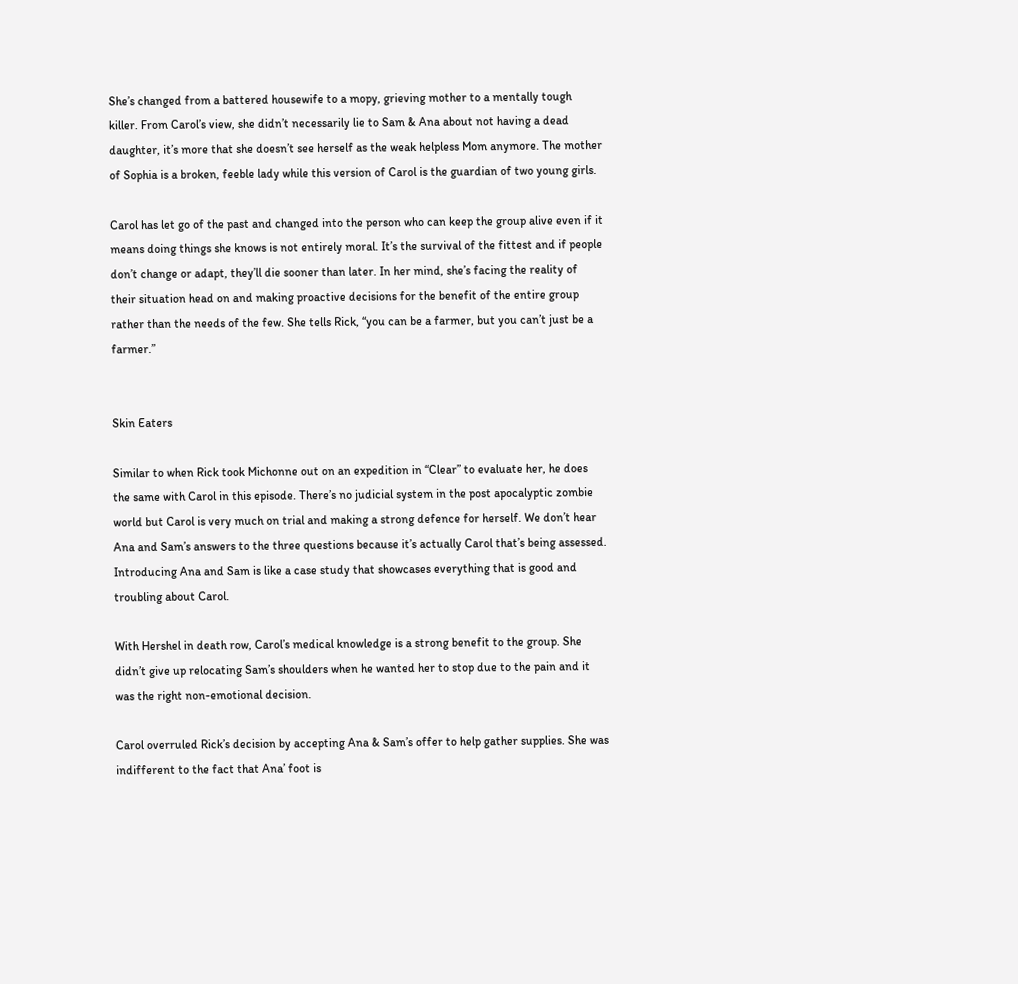She’s changed from a battered housewife to a mopy, grieving mother to a mentally tough killer. From Carol’s view, she didn’t necessarily lie to Sam & Ana about not having a dead daughter, it’s more that she doesn’t see herself as the weak helpless Mom anymore. The mother of Sophia is a broken, feeble lady while this version of Carol is the guardian of two young girls.

Carol has let go of the past and changed into the person who can keep the group alive even if it means doing things she knows is not entirely moral. It’s the survival of the fittest and if people don’t change or adapt, they’ll die sooner than later. In her mind, she’s facing the reality of their situation head on and making proactive decisions for the benefit of the entire group rather than the needs of the few. She tells Rick, “you can be a farmer, but you can’t just be a farmer.”


Skin Eaters

Similar to when Rick took Michonne out on an expedition in “Clear” to evaluate her, he does the same with Carol in this episode. There’s no judicial system in the post apocalyptic zombie world but Carol is very much on trial and making a strong defence for herself. We don’t hear Ana and Sam’s answers to the three questions because it’s actually Carol that’s being assessed. Introducing Ana and Sam is like a case study that showcases everything that is good and troubling about Carol.

With Hershel in death row, Carol’s medical knowledge is a strong benefit to the group. She didn’t give up relocating Sam’s shoulders when he wanted her to stop due to the pain and it was the right non-emotional decision.

Carol overruled Rick’s decision by accepting Ana & Sam’s offer to help gather supplies. She was indifferent to the fact that Ana’ foot is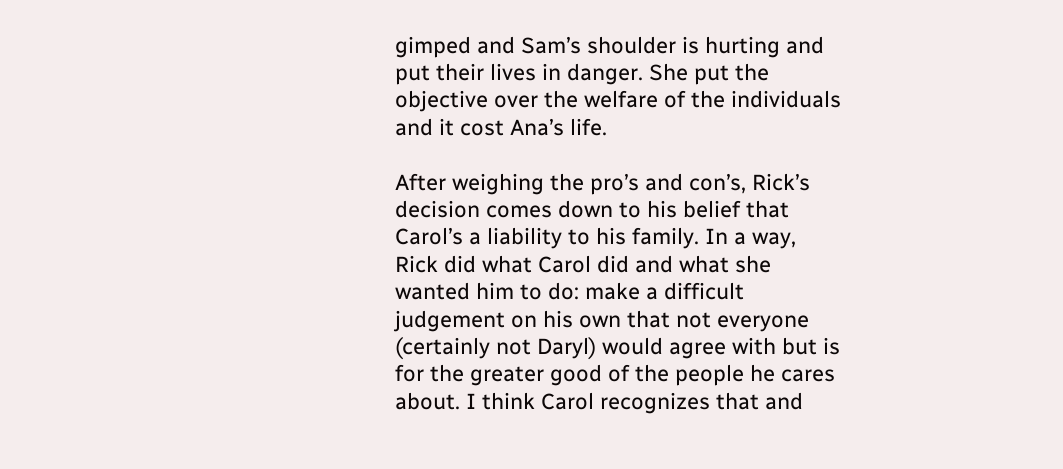gimped and Sam’s shoulder is hurting and put their lives in danger. She put the objective over the welfare of the individuals and it cost Ana’s life.

After weighing the pro’s and con’s, Rick’s decision comes down to his belief that Carol’s a liability to his family. In a way, Rick did what Carol did and what she wanted him to do: make a difficult judgement on his own that not everyone (certainly not Daryl) would agree with but is for the greater good of the people he cares about. I think Carol recognizes that and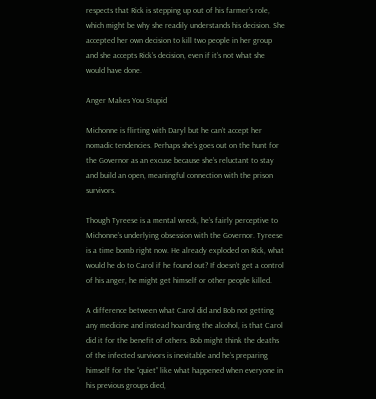respects that Rick is stepping up out of his farmer’s role, which might be why she readily understands his decision. She accepted her own decision to kill two people in her group and she accepts Rick’s decision, even if it’s not what she would have done.

Anger Makes You Stupid

Michonne is flirting with Daryl but he can’t accept her nomadic tendencies. Perhaps she’s goes out on the hunt for the Governor as an excuse because she’s reluctant to stay and build an open, meaningful connection with the prison survivors.

Though Tyreese is a mental wreck, he’s fairly perceptive to Michonne’s underlying obsession with the Governor. Tyreese is a time bomb right now. He already exploded on Rick, what would he do to Carol if he found out? If doesn’t get a control of his anger, he might get himself or other people killed.

A difference between what Carol did and Bob not getting any medicine and instead hoarding the alcohol, is that Carol did it for the benefit of others. Bob might think the deaths of the infected survivors is inevitable and he’s preparing himself for the “quiet” like what happened when everyone in his previous groups died,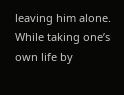leaving him alone. While taking one’s own life by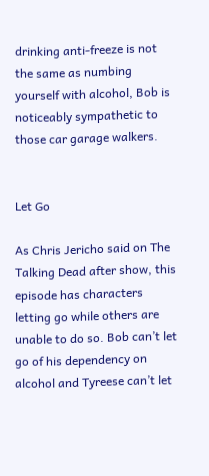drinking anti-freeze is not the same as numbing yourself with alcohol, Bob is noticeably sympathetic to those car garage walkers.


Let Go

As Chris Jericho said on The Talking Dead after show, this episode has characters letting go while others are unable to do so. Bob can’t let go of his dependency on alcohol and Tyreese can’t let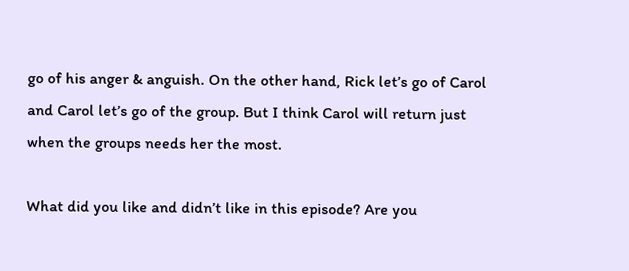go of his anger & anguish. On the other hand, Rick let’s go of Carol and Carol let’s go of the group. But I think Carol will return just when the groups needs her the most.

What did you like and didn’t like in this episode? Are you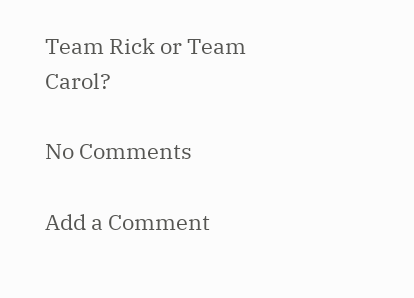Team Rick or Team Carol?

No Comments

Add a Comment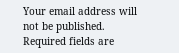Your email address will not be published. Required fields are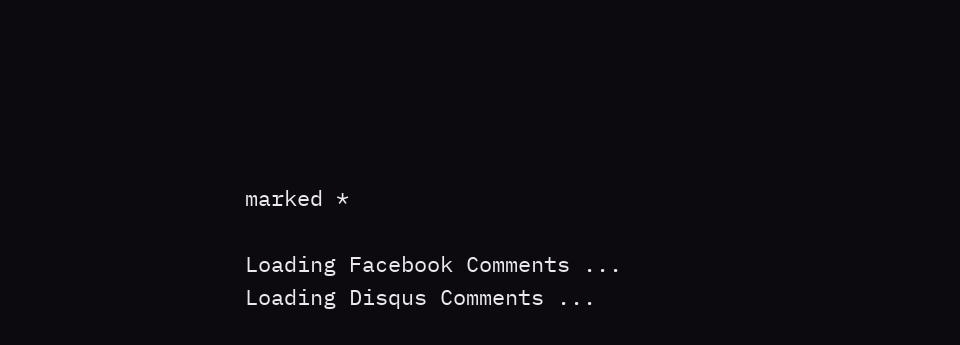marked *

Loading Facebook Comments ...
Loading Disqus Comments ...